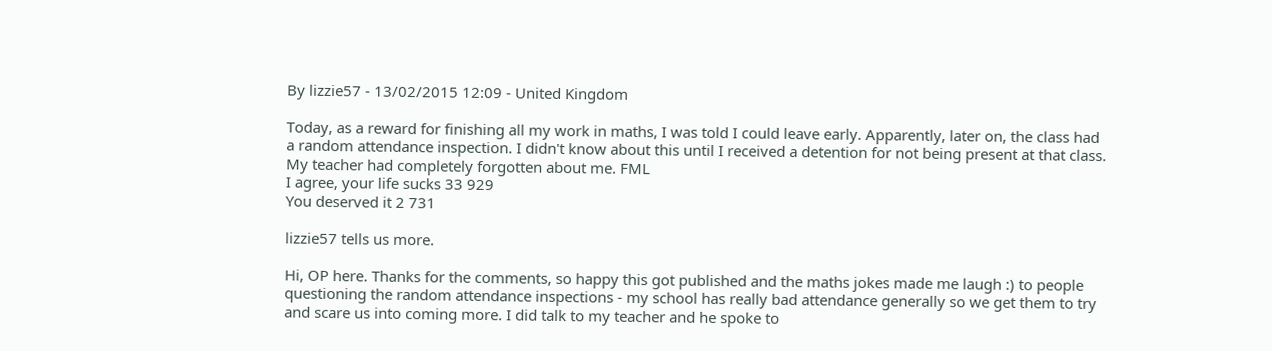By lizzie57 - 13/02/2015 12:09 - United Kingdom

Today, as a reward for finishing all my work in maths, I was told I could leave early. Apparently, later on, the class had a random attendance inspection. I didn't know about this until I received a detention for not being present at that class. My teacher had completely forgotten about me. FML
I agree, your life sucks 33 929
You deserved it 2 731

lizzie57 tells us more.

Hi, OP here. Thanks for the comments, so happy this got published and the maths jokes made me laugh :) to people questioning the random attendance inspections - my school has really bad attendance generally so we get them to try and scare us into coming more. I did talk to my teacher and he spoke to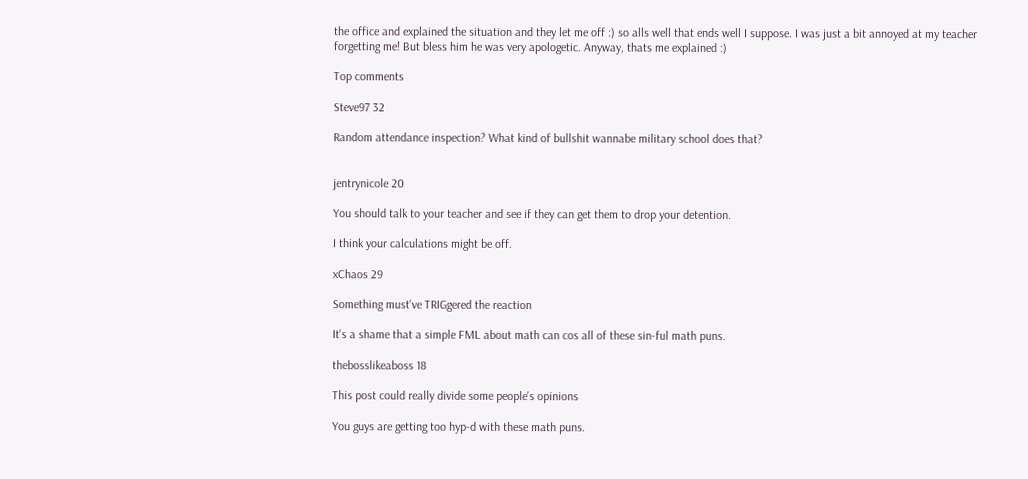the office and explained the situation and they let me off :) so alls well that ends well I suppose. I was just a bit annoyed at my teacher forgetting me! But bless him he was very apologetic. Anyway, thats me explained :)

Top comments

Steve97 32

Random attendance inspection? What kind of bullshit wannabe military school does that?


jentrynicole 20

You should talk to your teacher and see if they can get them to drop your detention.

I think your calculations might be off.

xChaos 29

Something must've TRIGgered the reaction

It's a shame that a simple FML about math can cos all of these sin-ful math puns.

thebosslikeaboss 18

This post could really divide some people's opinions

You guys are getting too hyp-d with these math puns.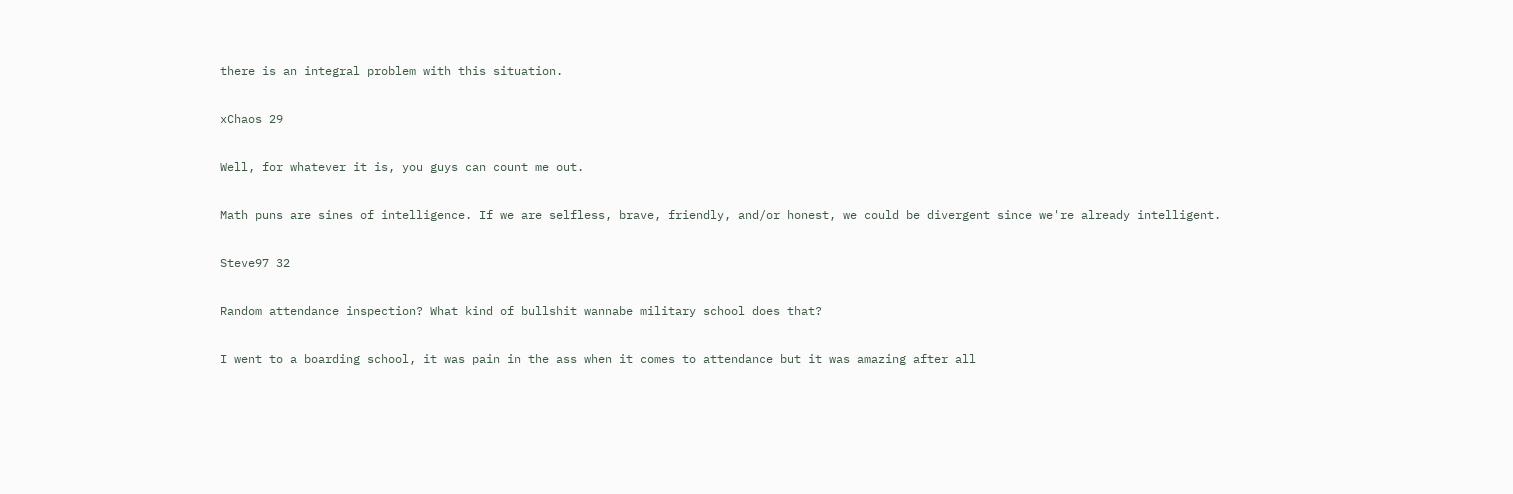there is an integral problem with this situation.

xChaos 29

Well, for whatever it is, you guys can count me out.

Math puns are sines of intelligence. If we are selfless, brave, friendly, and/or honest, we could be divergent since we're already intelligent.

Steve97 32

Random attendance inspection? What kind of bullshit wannabe military school does that?

I went to a boarding school, it was pain in the ass when it comes to attendance but it was amazing after all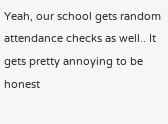Yeah, our school gets random attendance checks as well.. It gets pretty annoying to be honest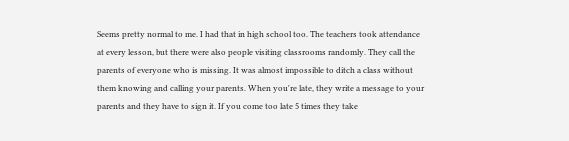Seems pretty normal to me. I had that in high school too. The teachers took attendance at every lesson, but there were also people visiting classrooms randomly. They call the parents of everyone who is missing. It was almost impossible to ditch a class without them knowing and calling your parents. When you're late, they write a message to your parents and they have to sign it. If you come too late 5 times they take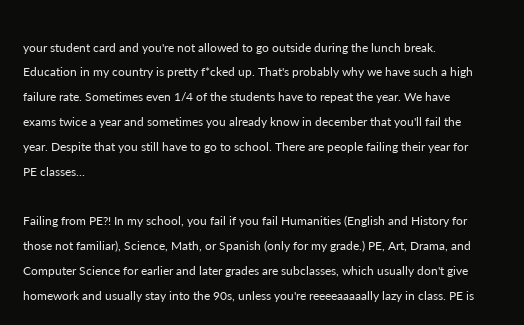your student card and you're not allowed to go outside during the lunch break. Education in my country is pretty f*cked up. That's probably why we have such a high failure rate. Sometimes even 1/4 of the students have to repeat the year. We have exams twice a year and sometimes you already know in december that you'll fail the year. Despite that you still have to go to school. There are people failing their year for PE classes...

Failing from PE?! In my school, you fail if you fail Humanities (English and History for those not familiar), Science, Math, or Spanish (only for my grade.) PE, Art, Drama, and Computer Science for earlier and later grades are subclasses, which usually don't give homework and usually stay into the 90s, unless you're reeeeaaaaally lazy in class. PE is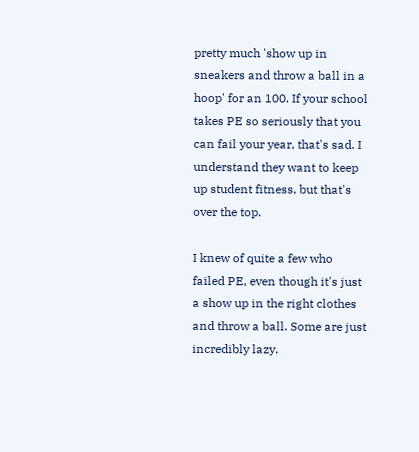pretty much 'show up in sneakers and throw a ball in a hoop' for an 100. If your school takes PE so seriously that you can fail your year, that's sad. I understand they want to keep up student fitness, but that's over the top.

I knew of quite a few who failed PE, even though it's just a show up in the right clothes and throw a ball. Some are just incredibly lazy.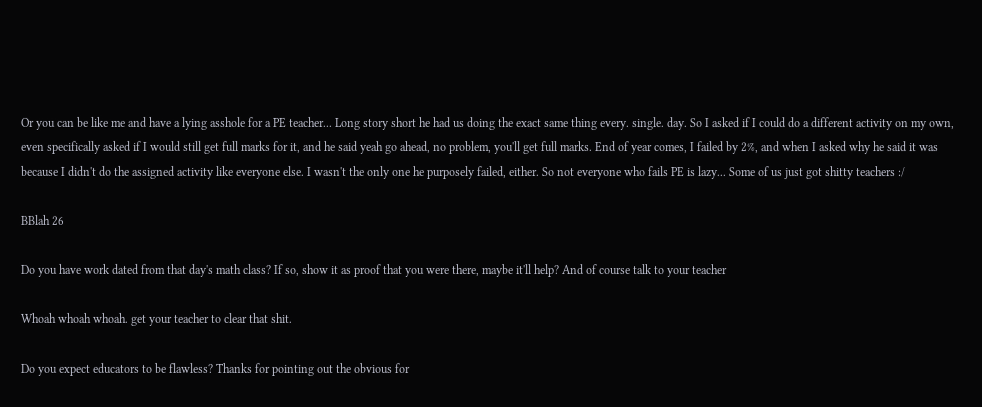Or you can be like me and have a lying asshole for a PE teacher... Long story short he had us doing the exact same thing every. single. day. So I asked if I could do a different activity on my own, even specifically asked if I would still get full marks for it, and he said yeah go ahead, no problem, you'll get full marks. End of year comes, I failed by 2%, and when I asked why he said it was because I didn't do the assigned activity like everyone else. I wasn't the only one he purposely failed, either. So not everyone who fails PE is lazy... Some of us just got shitty teachers :/

BBlah 26

Do you have work dated from that day's math class? If so, show it as proof that you were there, maybe it'll help? And of course talk to your teacher

Whoah whoah whoah. get your teacher to clear that shit.

Do you expect educators to be flawless? Thanks for pointing out the obvious for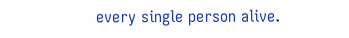every single person alive.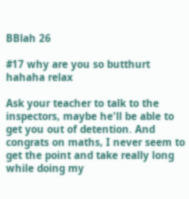BBlah 26

#17 why are you so butthurt hahaha relax

Ask your teacher to talk to the inspectors, maybe he'll be able to get you out of detention. And congrats on maths, I never seem to get the point and take really long while doing my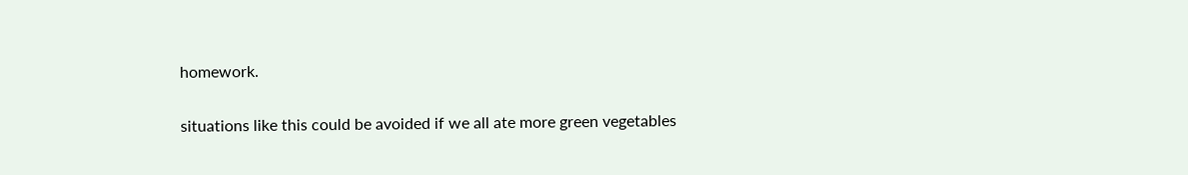homework.

situations like this could be avoided if we all ate more green vegetables